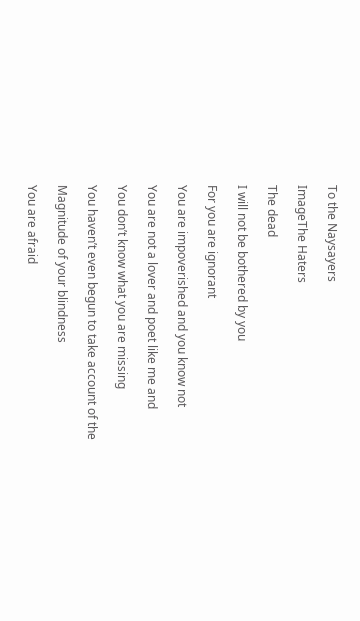To the Naysayers

ImageThe Haters

The dead

I will not be bothered by you

For you are ignorant

You are impoverished and you know not

You are not a lover and poet like me and

You don’t know what you are missing

You haven’t even begun to take account of the

Magnitude of your blindness

You are afraid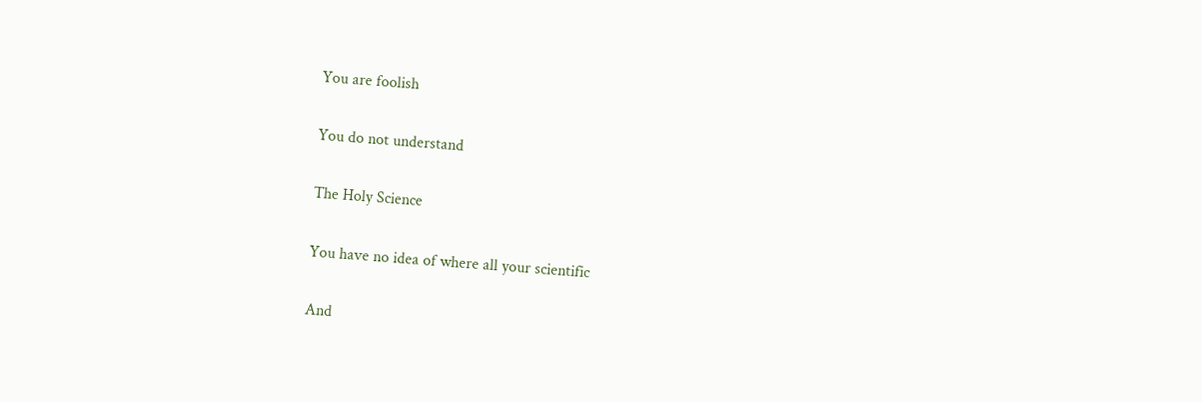You are foolish

You do not understand

The Holy Science

You have no idea of where all your scientific

And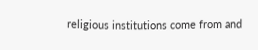religious institutions come from and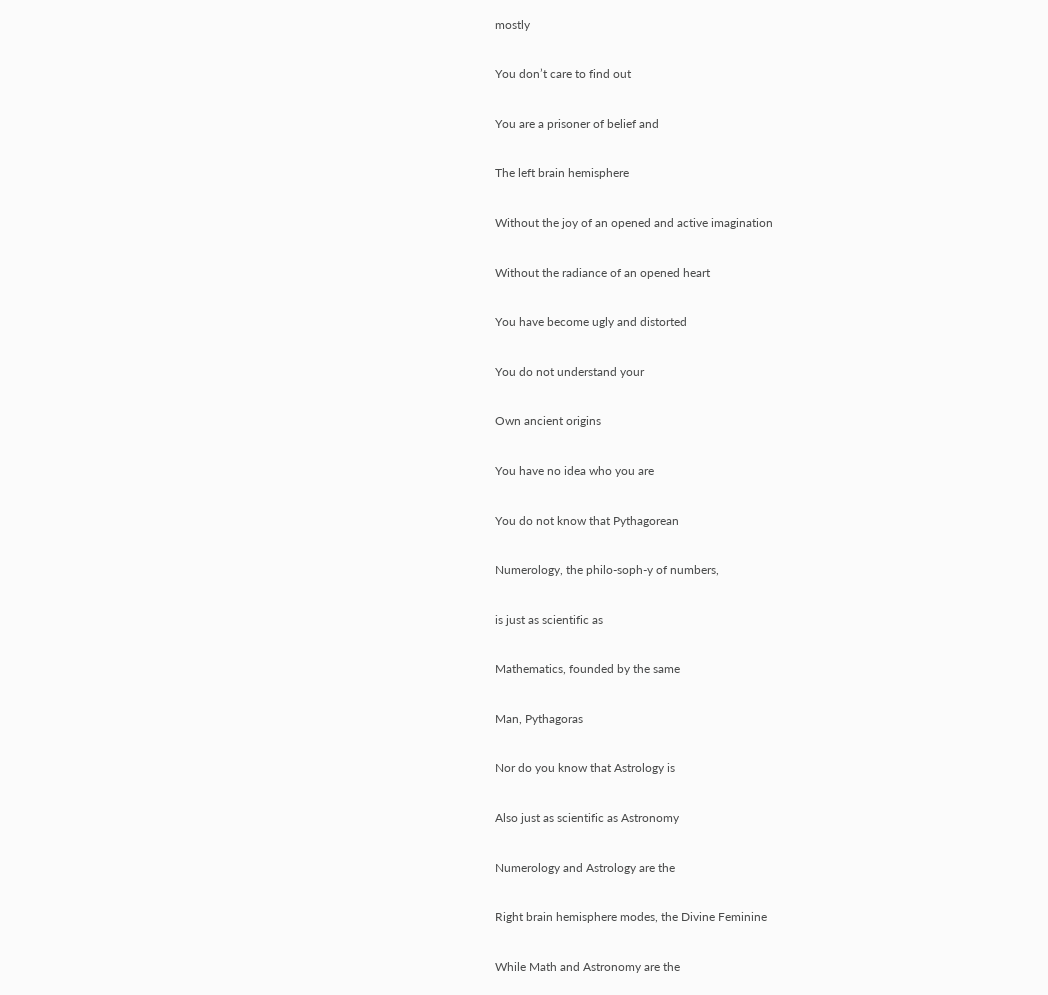mostly

You don’t care to find out

You are a prisoner of belief and

The left brain hemisphere

Without the joy of an opened and active imagination

Without the radiance of an opened heart

You have become ugly and distorted

You do not understand your

Own ancient origins

You have no idea who you are

You do not know that Pythagorean

Numerology, the philo-soph-y of numbers,

is just as scientific as

Mathematics, founded by the same

Man, Pythagoras

Nor do you know that Astrology is

Also just as scientific as Astronomy

Numerology and Astrology are the

Right brain hemisphere modes, the Divine Feminine

While Math and Astronomy are the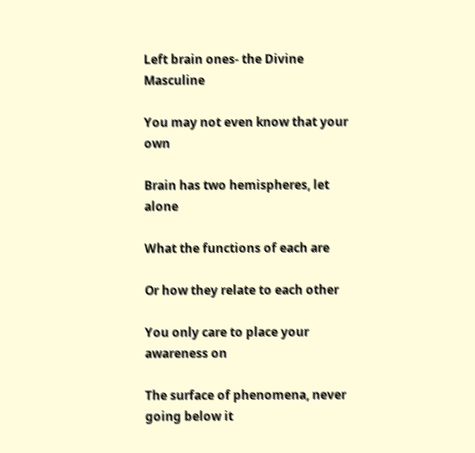Left brain ones- the Divine Masculine

You may not even know that your own

Brain has two hemispheres, let alone

What the functions of each are

Or how they relate to each other

You only care to place your awareness on

The surface of phenomena, never going below it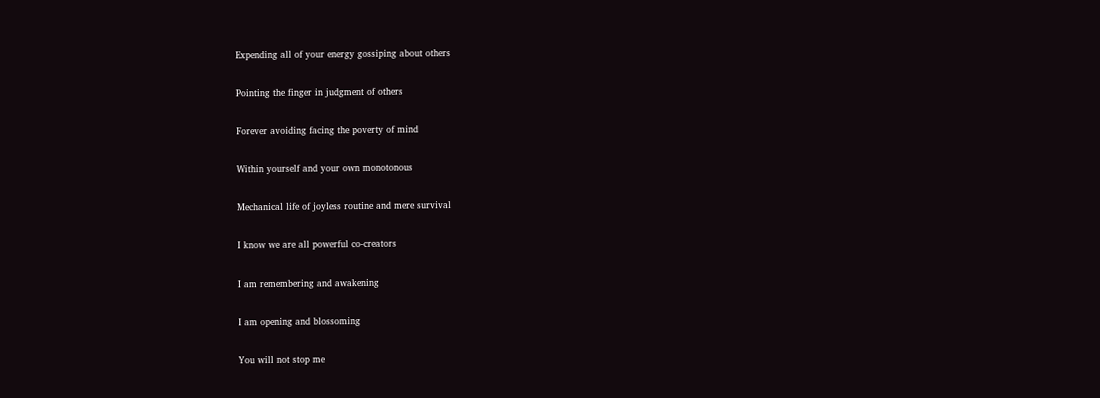Expending all of your energy gossiping about others

Pointing the finger in judgment of others

Forever avoiding facing the poverty of mind

Within yourself and your own monotonous

Mechanical life of joyless routine and mere survival

I know we are all powerful co-creators

I am remembering and awakening

I am opening and blossoming

You will not stop me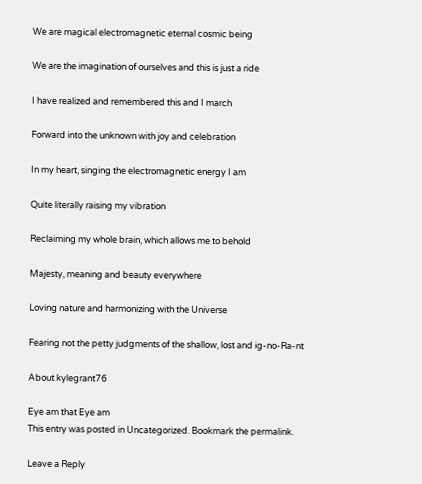We are magical electromagnetic eternal cosmic being

We are the imagination of ourselves and this is just a ride

I have realized and remembered this and I march

Forward into the unknown with joy and celebration

In my heart, singing the electromagnetic energy I am

Quite literally raising my vibration

Reclaiming my whole brain, which allows me to behold

Majesty, meaning and beauty everywhere

Loving nature and harmonizing with the Universe

Fearing not the petty judgments of the shallow, lost and ig-no-Ra-nt

About kylegrant76

Eye am that Eye am
This entry was posted in Uncategorized. Bookmark the permalink.

Leave a Reply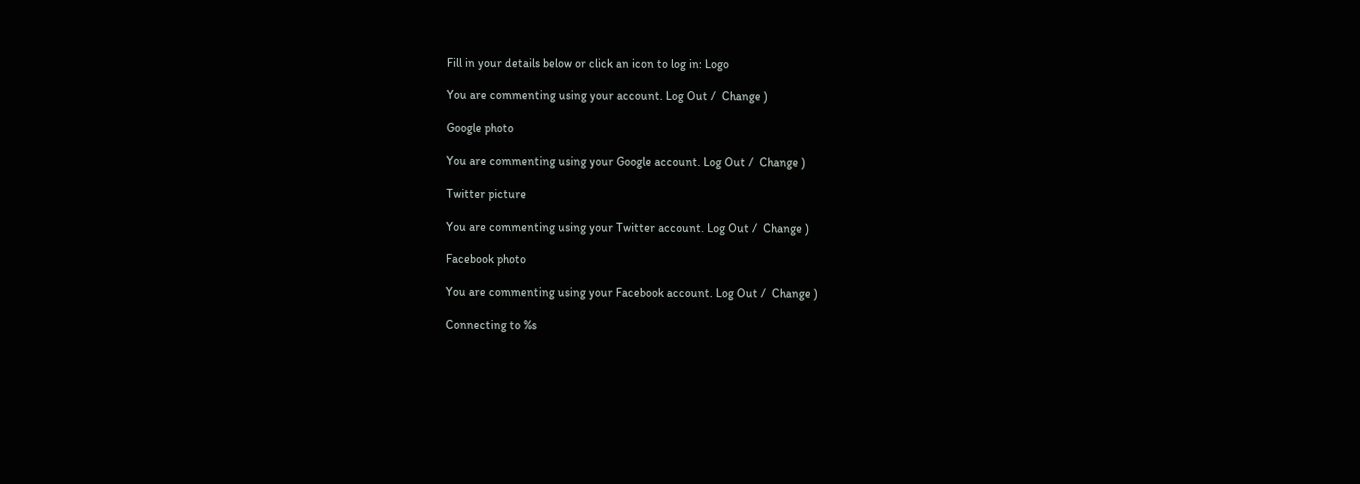Fill in your details below or click an icon to log in: Logo

You are commenting using your account. Log Out /  Change )

Google photo

You are commenting using your Google account. Log Out /  Change )

Twitter picture

You are commenting using your Twitter account. Log Out /  Change )

Facebook photo

You are commenting using your Facebook account. Log Out /  Change )

Connecting to %s